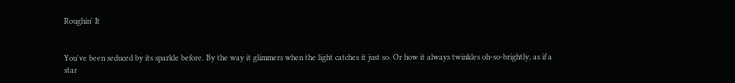Roughin' It


You've been seduced by its sparkle before. By the way it glimmers when the light catches it just so. Or how it always twinkles oh-so-brightly, as if a star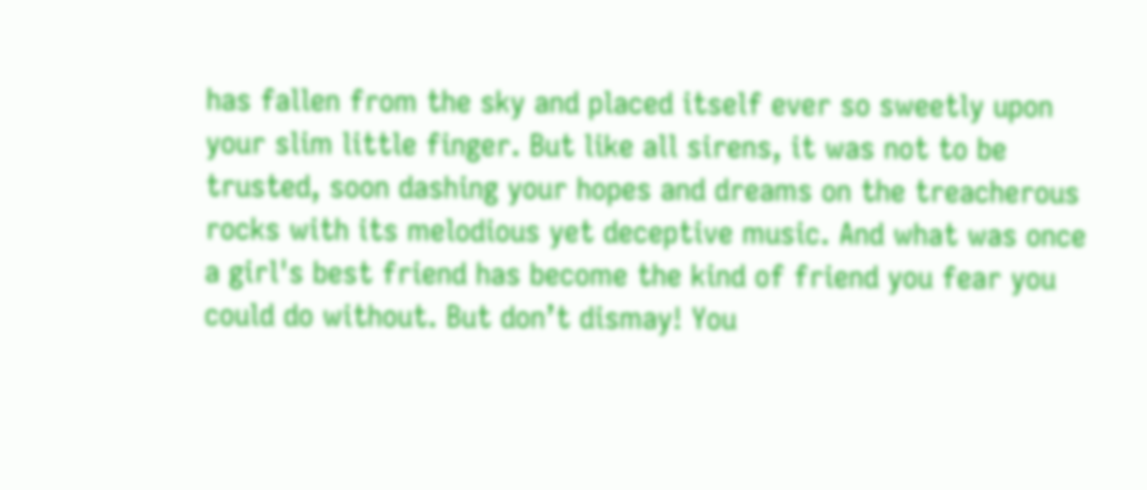has fallen from the sky and placed itself ever so sweetly upon your slim little finger. But like all sirens, it was not to be trusted, soon dashing your hopes and dreams on the treacherous rocks with its melodious yet deceptive music. And what was once a girl's best friend has become the kind of friend you fear you could do without. But don’t dismay! You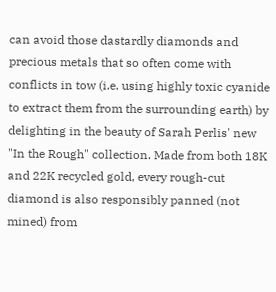can avoid those dastardly diamonds and precious metals that so often come with conflicts in tow (i.e. using highly toxic cyanide to extract them from the surrounding earth) by delighting in the beauty of Sarah Perlis' new "In the Rough" collection. Made from both 18K and 22K recycled gold, every rough-cut diamond is also responsibly panned (not mined) from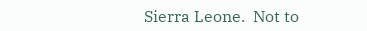Sierra Leone.  Not to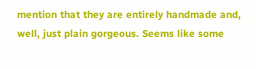mention that they are entirely handmade and, well, just plain gorgeous. Seems like some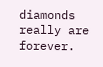diamonds really are forever.